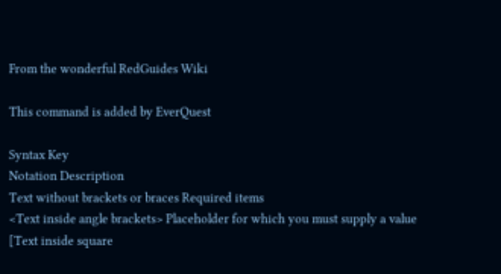From the wonderful RedGuides Wiki

This command is added by EverQuest

Syntax Key
Notation Description
Text without brackets or braces Required items
<Text inside angle brackets> Placeholder for which you must supply a value
[Text inside square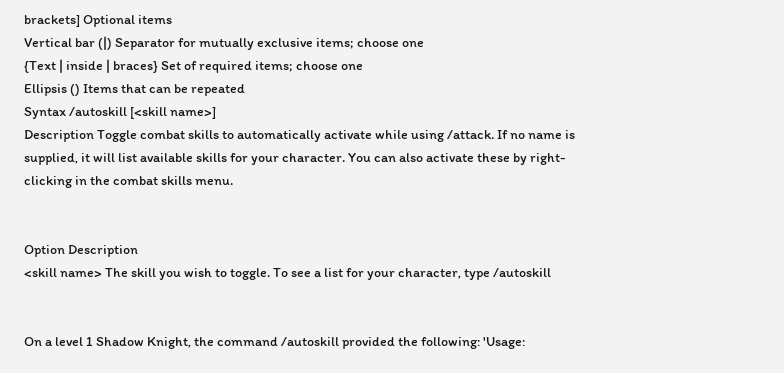brackets] Optional items
Vertical bar (|) Separator for mutually exclusive items; choose one
{Text | inside | braces} Set of required items; choose one
Ellipsis () Items that can be repeated
Syntax /autoskill [<skill name>]
Description Toggle combat skills to automatically activate while using /attack. If no name is supplied, it will list available skills for your character. You can also activate these by right-clicking in the combat skills menu.


Option Description
<skill name> The skill you wish to toggle. To see a list for your character, type /autoskill


On a level 1 Shadow Knight, the command /autoskill provided the following: 'Usage: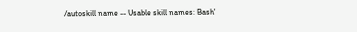/autoskill name -- Usable skill names: Bash'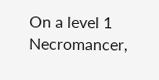On a level 1 Necromancer,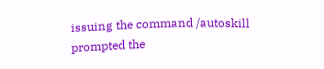issuing the command /autoskill prompted the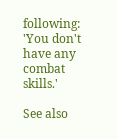following: 'You don't have any combat skills.'

See also